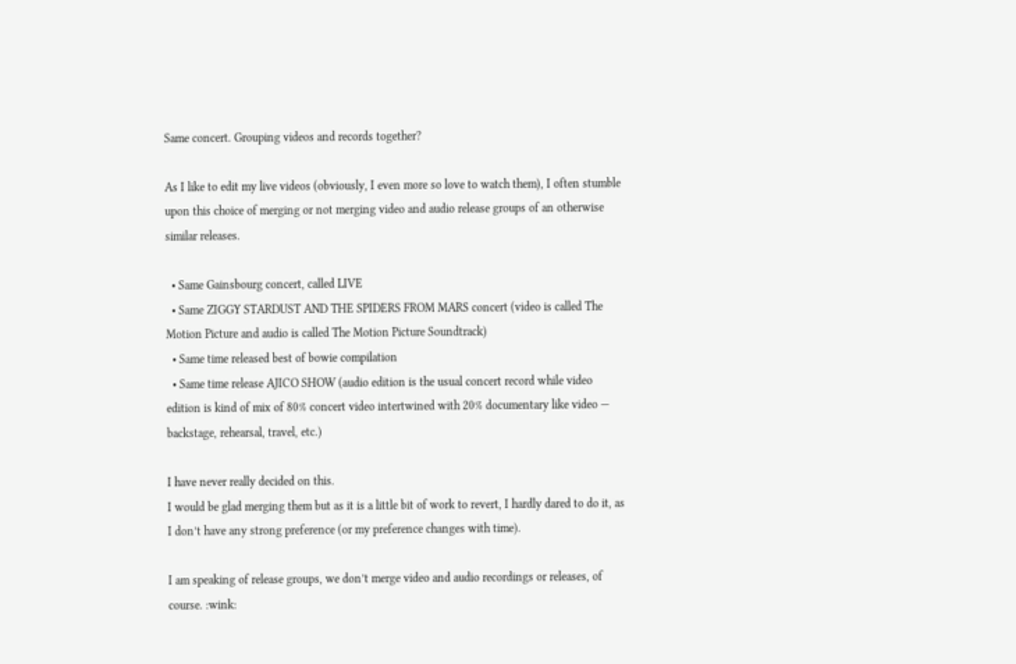Same concert. Grouping videos and records together?

As I like to edit my live videos (obviously, I even more so love to watch them), I often stumble upon this choice of merging or not merging video and audio release groups of an otherwise similar releases.

  • Same Gainsbourg concert, called LIVE
  • Same ZIGGY STARDUST AND THE SPIDERS FROM MARS concert (video is called The Motion Picture and audio is called The Motion Picture Soundtrack)
  • Same time released best of bowie compilation
  • Same time release AJICO SHOW (audio edition is the usual concert record while video edition is kind of mix of 80% concert video intertwined with 20% documentary like video — backstage, rehearsal, travel, etc.)

I have never really decided on this.
I would be glad merging them but as it is a little bit of work to revert, I hardly dared to do it, as I don’t have any strong preference (or my preference changes with time).

I am speaking of release groups, we don’t merge video and audio recordings or releases, of course. :wink: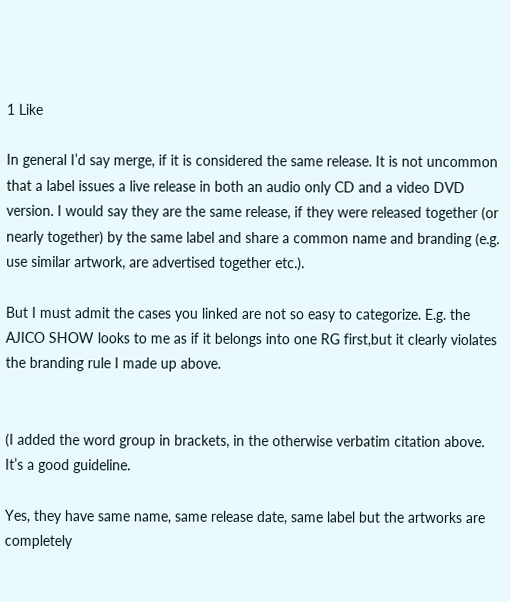1 Like

In general I’d say merge, if it is considered the same release. It is not uncommon that a label issues a live release in both an audio only CD and a video DVD version. I would say they are the same release, if they were released together (or nearly together) by the same label and share a common name and branding (e.g. use similar artwork, are advertised together etc.).

But I must admit the cases you linked are not so easy to categorize. E.g. the AJICO SHOW looks to me as if it belongs into one RG first,but it clearly violates the branding rule I made up above.


(I added the word group in brackets, in the otherwise verbatim citation above.
It’s a good guideline.

Yes, they have same name, same release date, same label but the artworks are completely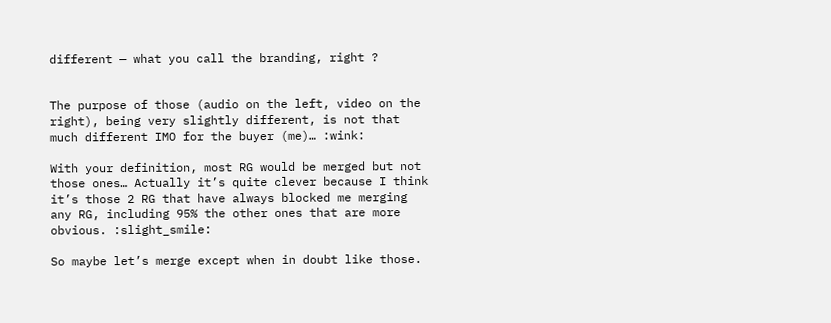different — what you call the branding, right ?


The purpose of those (audio on the left, video on the right), being very slightly different, is not that much different IMO for the buyer (me)… :wink:

With your definition, most RG would be merged but not those ones… Actually it’s quite clever because I think it’s those 2 RG that have always blocked me merging any RG, including 95% the other ones that are more obvious. :slight_smile:

So maybe let’s merge except when in doubt like those.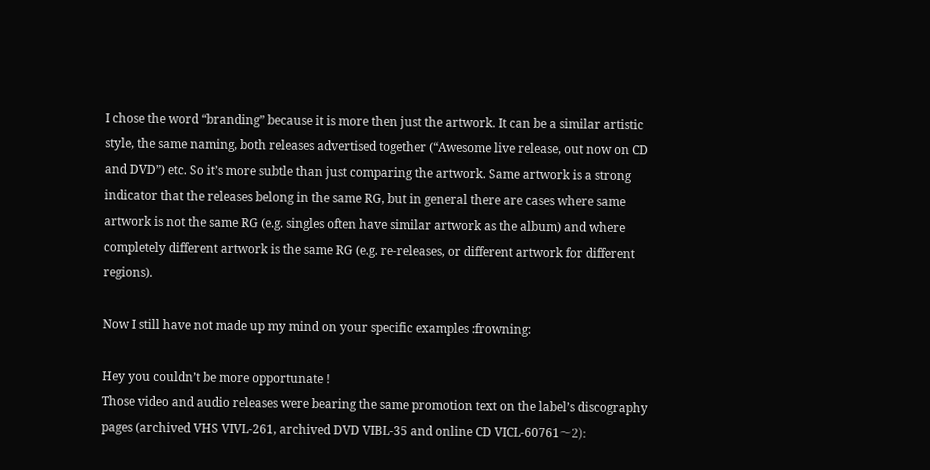I chose the word “branding” because it is more then just the artwork. It can be a similar artistic style, the same naming, both releases advertised together (“Awesome live release, out now on CD and DVD”) etc. So it’s more subtle than just comparing the artwork. Same artwork is a strong indicator that the releases belong in the same RG, but in general there are cases where same artwork is not the same RG (e.g. singles often have similar artwork as the album) and where completely different artwork is the same RG (e.g. re-releases, or different artwork for different regions).

Now I still have not made up my mind on your specific examples :frowning:

Hey you couldn’t be more opportunate !
Those video and audio releases were bearing the same promotion text on the label’s discography pages (archived VHS VIVL-261, archived DVD VIBL-35 and online CD VICL-60761〜2):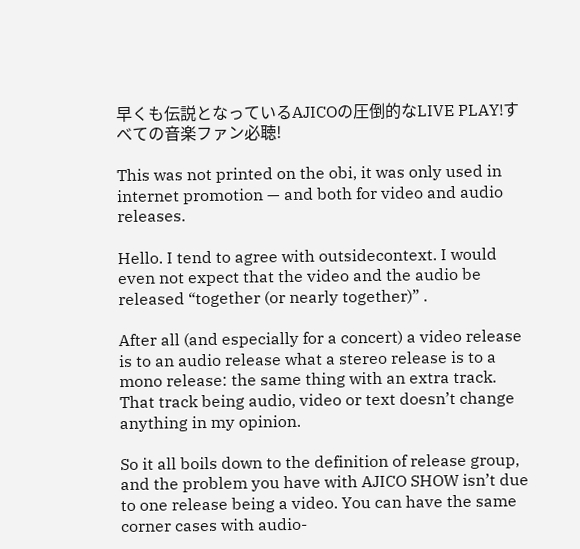早くも伝説となっているAJICOの圧倒的なLIVE PLAY!すべての音楽ファン必聴!

This was not printed on the obi, it was only used in internet promotion — and both for video and audio releases.

Hello. I tend to agree with outsidecontext. I would even not expect that the video and the audio be released “together (or nearly together)” .

After all (and especially for a concert) a video release is to an audio release what a stereo release is to a mono release: the same thing with an extra track. That track being audio, video or text doesn’t change anything in my opinion.

So it all boils down to the definition of release group, and the problem you have with AJICO SHOW isn’t due to one release being a video. You can have the same corner cases with audio-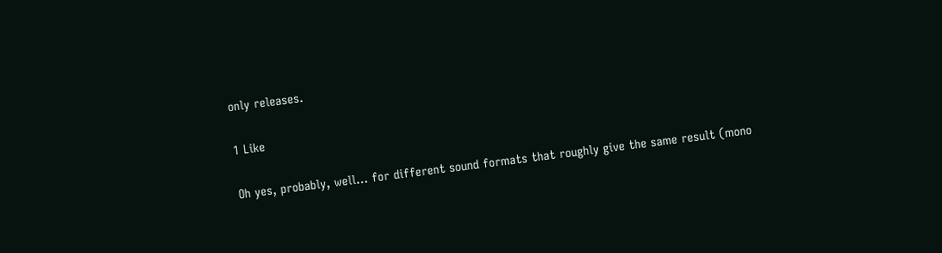only releases.

1 Like

Oh yes, probably, well… for different sound formats that roughly give the same result (mono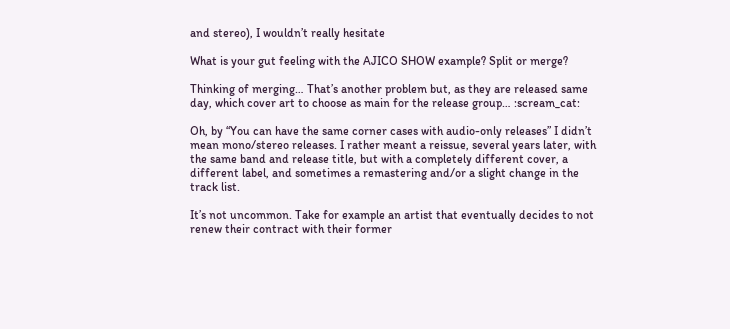and stereo), I wouldn’t really hesitate

What is your gut feeling with the AJICO SHOW example? Split or merge?

Thinking of merging… That’s another problem but, as they are released same day, which cover art to choose as main for the release group… :scream_cat:

Oh, by “You can have the same corner cases with audio-only releases” I didn’t mean mono/stereo releases. I rather meant a reissue, several years later, with the same band and release title, but with a completely different cover, a different label, and sometimes a remastering and/or a slight change in the track list.

It’s not uncommon. Take for example an artist that eventually decides to not renew their contract with their former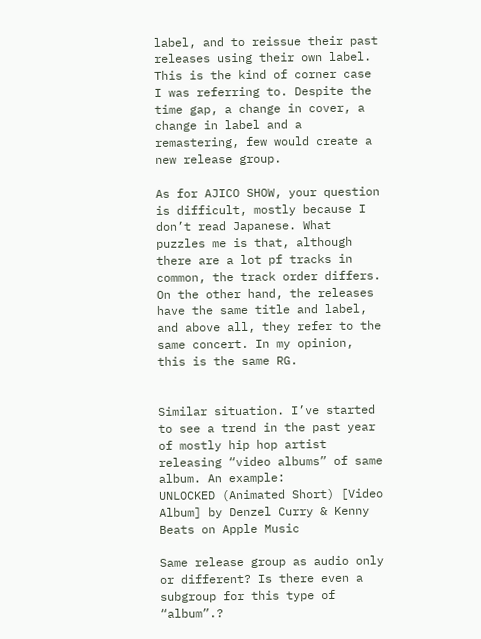label, and to reissue their past releases using their own label. This is the kind of corner case I was referring to. Despite the time gap, a change in cover, a change in label and a remastering, few would create a new release group.

As for AJICO SHOW, your question is difficult, mostly because I don’t read Japanese. What puzzles me is that, although there are a lot pf tracks in common, the track order differs. On the other hand, the releases have the same title and label, and above all, they refer to the same concert. In my opinion, this is the same RG.


Similar situation. I’ve started to see a trend in the past year of mostly hip hop artist releasing “video albums” of same album. An example:
UNLOCKED (Animated Short) [Video Album] by Denzel Curry & Kenny Beats on Apple Music

Same release group as audio only or different? Is there even a subgroup for this type of “album”.?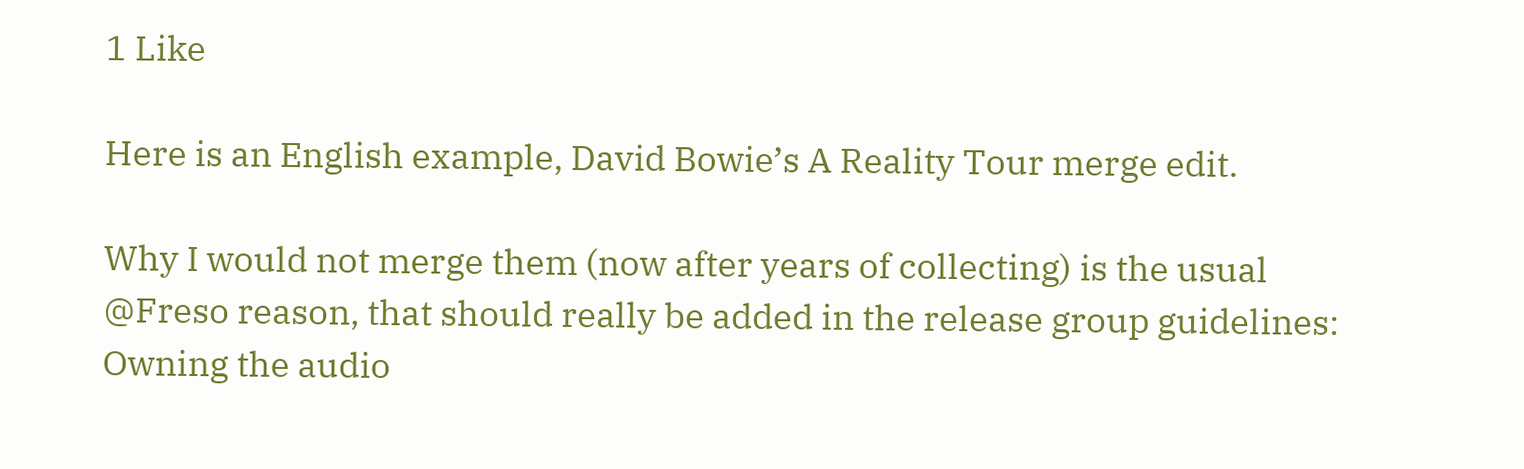1 Like

Here is an English example, David Bowie’s A Reality Tour merge edit.

Why I would not merge them (now after years of collecting) is the usual @Freso reason, that should really be added in the release group guidelines: Owning the audio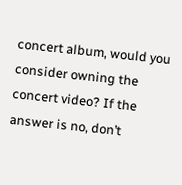concert album, would you consider owning the concert video? If the answer is no, don’t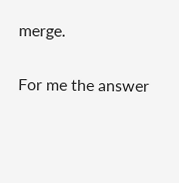merge.

For me the answer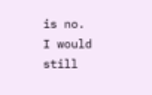is no.
I would still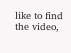like to find the video,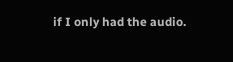if I only had the audio.